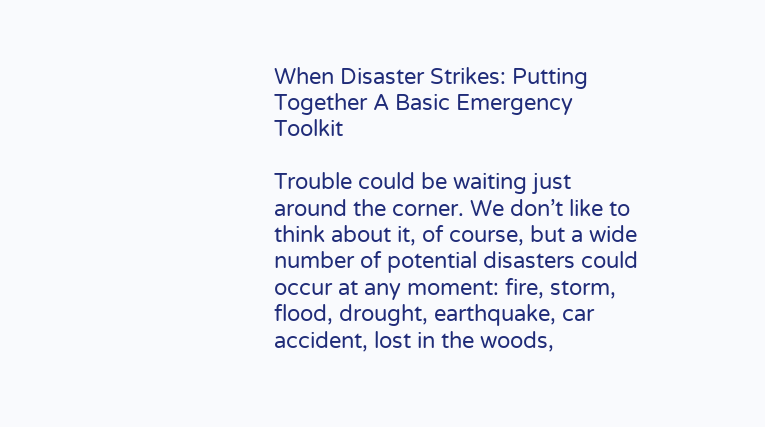When Disaster Strikes: Putting Together A Basic Emergency Toolkit

Trouble could be waiting just around the corner. We don’t like to think about it, of course, but a wide number of potential disasters could occur at any moment: fire, storm, flood, drought, earthquake, car accident, lost in the woods,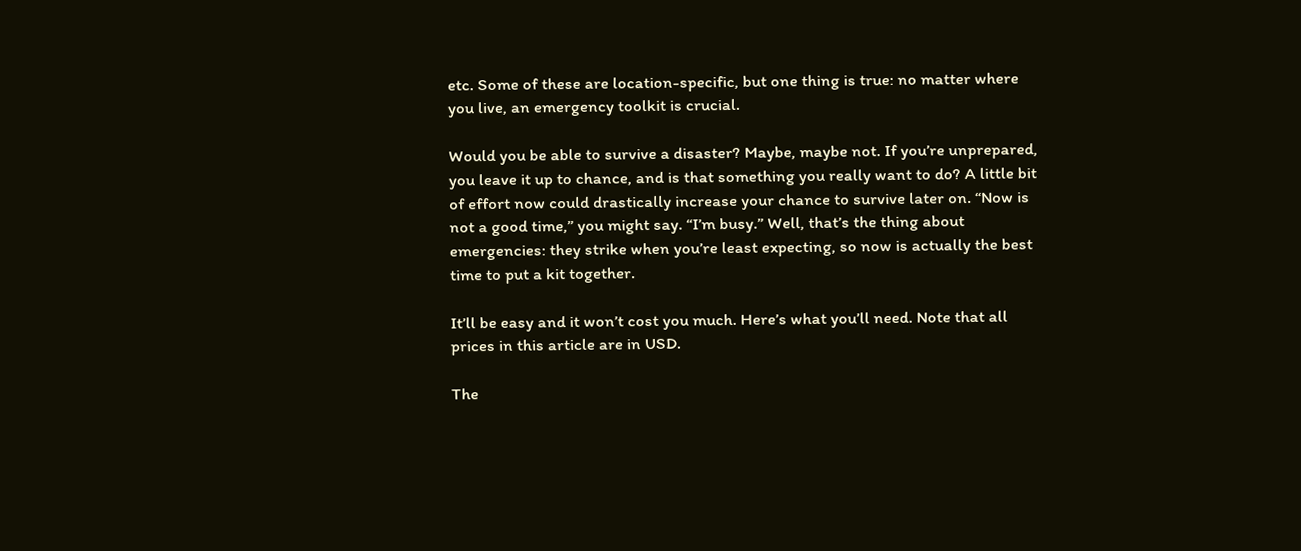etc. Some of these are location-specific, but one thing is true: no matter where you live, an emergency toolkit is crucial.

Would you be able to survive a disaster? Maybe, maybe not. If you’re unprepared, you leave it up to chance, and is that something you really want to do? A little bit of effort now could drastically increase your chance to survive later on. “Now is not a good time,” you might say. “I’m busy.” Well, that’s the thing about emergencies: they strike when you’re least expecting, so now is actually the best time to put a kit together.

It’ll be easy and it won’t cost you much. Here’s what you’ll need. Note that all prices in this article are in USD.

The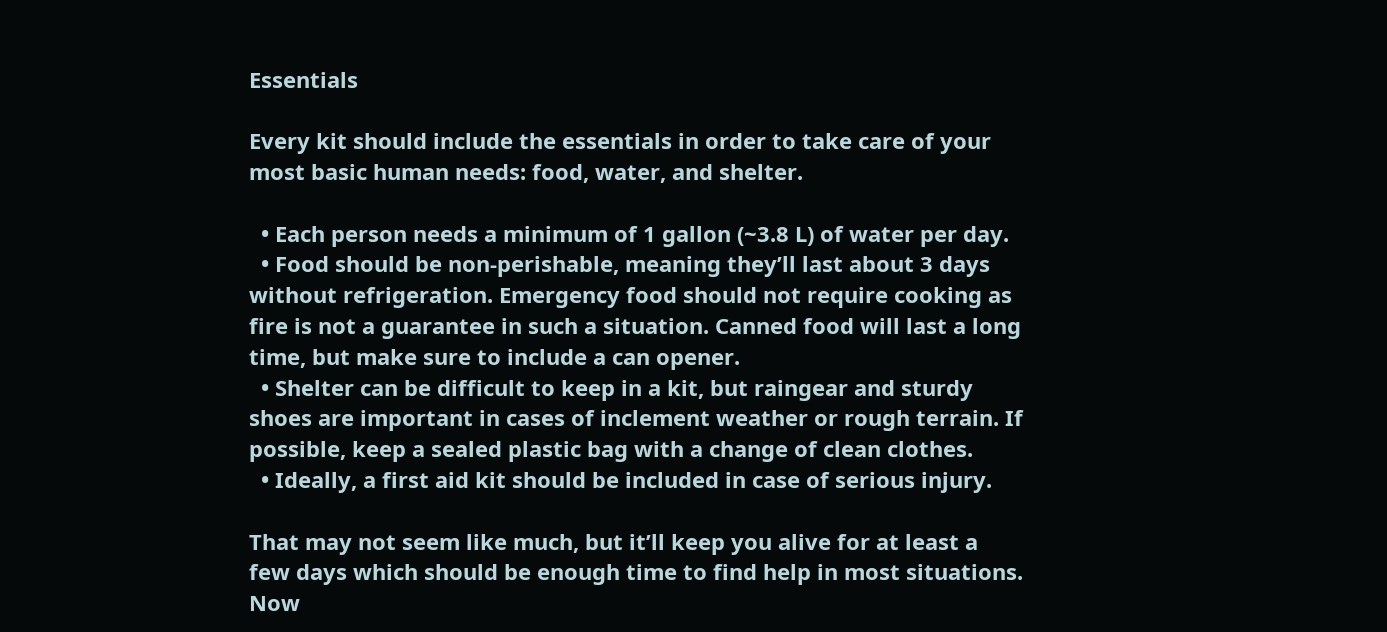Essentials

Every kit should include the essentials in order to take care of your most basic human needs: food, water, and shelter.

  • Each person needs a minimum of 1 gallon (~3.8 L) of water per day.
  • Food should be non-perishable, meaning they’ll last about 3 days without refrigeration. Emergency food should not require cooking as fire is not a guarantee in such a situation. Canned food will last a long time, but make sure to include a can opener.
  • Shelter can be difficult to keep in a kit, but raingear and sturdy shoes are important in cases of inclement weather or rough terrain. If possible, keep a sealed plastic bag with a change of clean clothes.
  • Ideally, a first aid kit should be included in case of serious injury.

That may not seem like much, but it’ll keep you alive for at least a few days which should be enough time to find help in most situations. Now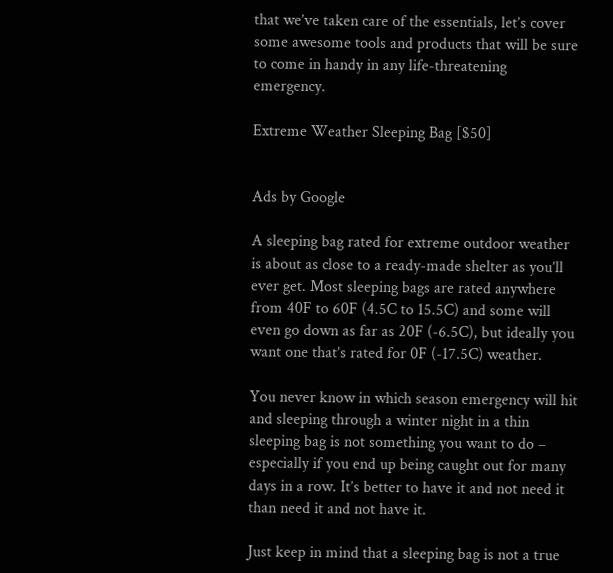that we’ve taken care of the essentials, let’s cover some awesome tools and products that will be sure to come in handy in any life-threatening emergency.

Extreme Weather Sleeping Bag [$50]


Ads by Google

A sleeping bag rated for extreme outdoor weather is about as close to a ready-made shelter as you’ll ever get. Most sleeping bags are rated anywhere from 40F to 60F (4.5C to 15.5C) and some will even go down as far as 20F (-6.5C), but ideally you want one that’s rated for 0F (-17.5C) weather.

You never know in which season emergency will hit and sleeping through a winter night in a thin sleeping bag is not something you want to do – especially if you end up being caught out for many days in a row. It’s better to have it and not need it than need it and not have it.

Just keep in mind that a sleeping bag is not a true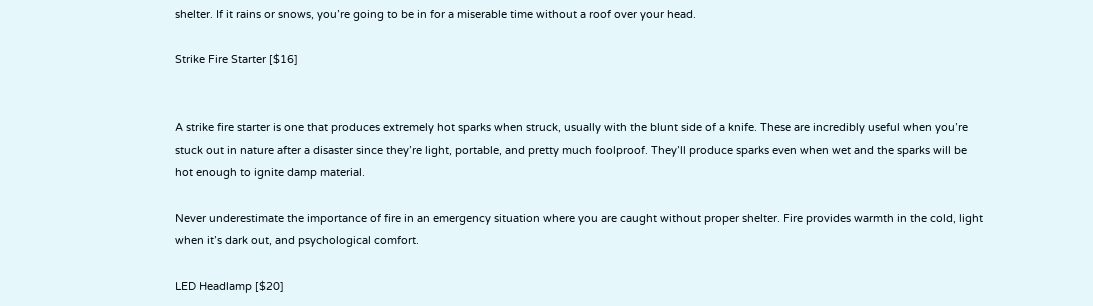shelter. If it rains or snows, you’re going to be in for a miserable time without a roof over your head.

Strike Fire Starter [$16]


A strike fire starter is one that produces extremely hot sparks when struck, usually with the blunt side of a knife. These are incredibly useful when you’re stuck out in nature after a disaster since they’re light, portable, and pretty much foolproof. They’ll produce sparks even when wet and the sparks will be hot enough to ignite damp material.

Never underestimate the importance of fire in an emergency situation where you are caught without proper shelter. Fire provides warmth in the cold, light when it’s dark out, and psychological comfort.

LED Headlamp [$20]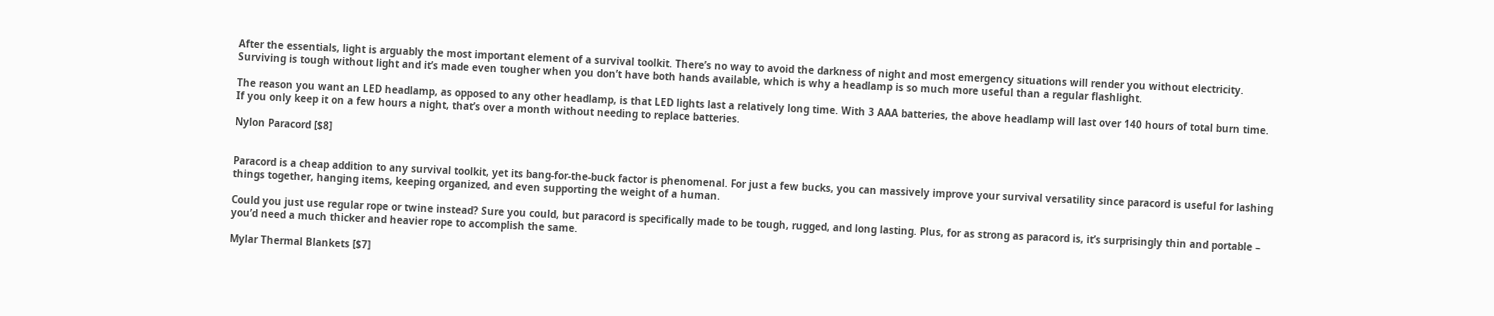After the essentials, light is arguably the most important element of a survival toolkit. There’s no way to avoid the darkness of night and most emergency situations will render you without electricity. Surviving is tough without light and it’s made even tougher when you don’t have both hands available, which is why a headlamp is so much more useful than a regular flashlight.

The reason you want an LED headlamp, as opposed to any other headlamp, is that LED lights last a relatively long time. With 3 AAA batteries, the above headlamp will last over 140 hours of total burn time. If you only keep it on a few hours a night, that’s over a month without needing to replace batteries.

Nylon Paracord [$8]


Paracord is a cheap addition to any survival toolkit, yet its bang-for-the-buck factor is phenomenal. For just a few bucks, you can massively improve your survival versatility since paracord is useful for lashing things together, hanging items, keeping organized, and even supporting the weight of a human.

Could you just use regular rope or twine instead? Sure you could, but paracord is specifically made to be tough, rugged, and long lasting. Plus, for as strong as paracord is, it’s surprisingly thin and portable – you’d need a much thicker and heavier rope to accomplish the same.

Mylar Thermal Blankets [$7]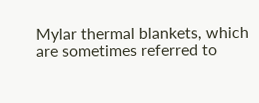Mylar thermal blankets, which are sometimes referred to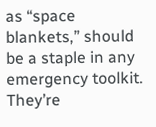as “space blankets,” should be a staple in any emergency toolkit. They’re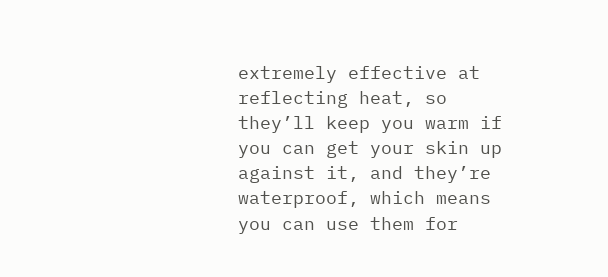extremely effective at reflecting heat, so they’ll keep you warm if you can get your skin up against it, and they’re waterproof, which means you can use them for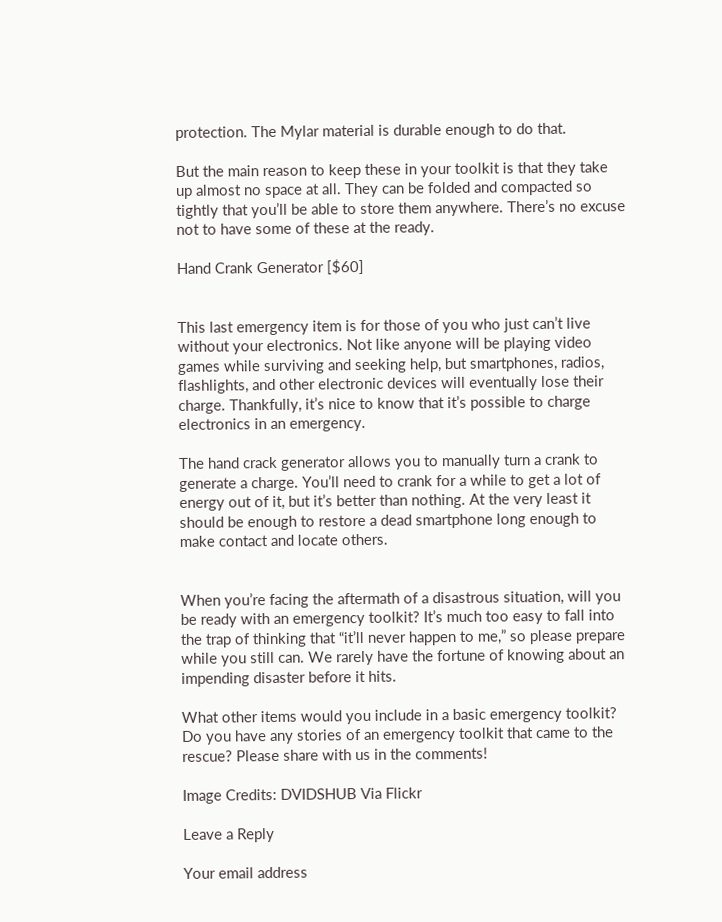protection. The Mylar material is durable enough to do that.

But the main reason to keep these in your toolkit is that they take up almost no space at all. They can be folded and compacted so tightly that you’ll be able to store them anywhere. There’s no excuse not to have some of these at the ready.

Hand Crank Generator [$60]


This last emergency item is for those of you who just can’t live without your electronics. Not like anyone will be playing video games while surviving and seeking help, but smartphones, radios, flashlights, and other electronic devices will eventually lose their charge. Thankfully, it’s nice to know that it’s possible to charge electronics in an emergency.

The hand crack generator allows you to manually turn a crank to generate a charge. You’ll need to crank for a while to get a lot of energy out of it, but it’s better than nothing. At the very least it should be enough to restore a dead smartphone long enough to make contact and locate others.


When you’re facing the aftermath of a disastrous situation, will you be ready with an emergency toolkit? It’s much too easy to fall into the trap of thinking that “it’ll never happen to me,” so please prepare while you still can. We rarely have the fortune of knowing about an impending disaster before it hits.

What other items would you include in a basic emergency toolkit? Do you have any stories of an emergency toolkit that came to the rescue? Please share with us in the comments!

Image Credits: DVIDSHUB Via Flickr

Leave a Reply

Your email address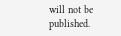will not be published.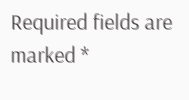Required fields are marked *